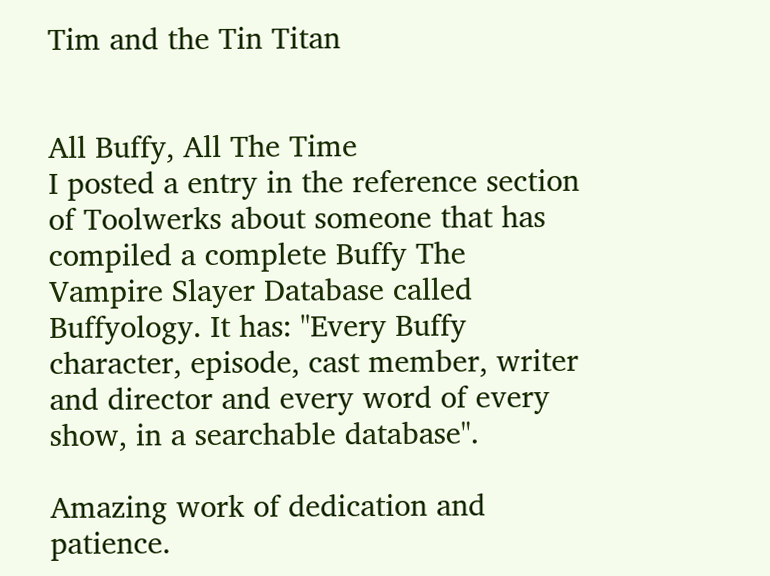Tim and the Tin Titan


All Buffy, All The Time
I posted a entry in the reference section of Toolwerks about someone that has compiled a complete Buffy The Vampire Slayer Database called Buffyology. It has: "Every Buffy character, episode, cast member, writer and director and every word of every show, in a searchable database".

Amazing work of dedication and patience.